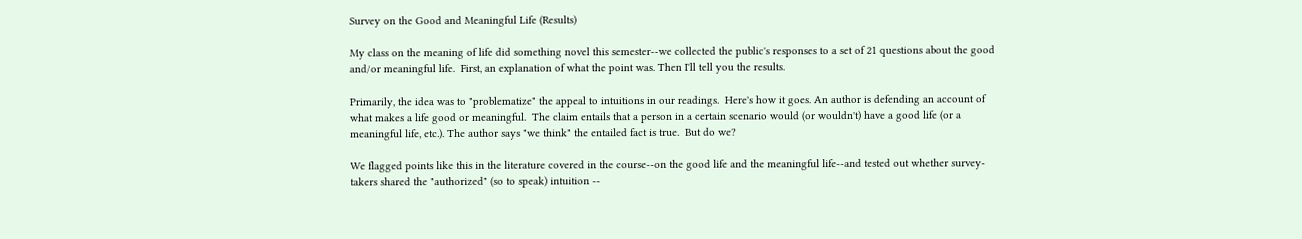Survey on the Good and Meaningful Life (Results)

My class on the meaning of life did something novel this semester--we collected the public's responses to a set of 21 questions about the good and/or meaningful life.  First, an explanation of what the point was. Then I'll tell you the results.

Primarily, the idea was to "problematize" the appeal to intuitions in our readings.  Here's how it goes. An author is defending an account of what makes a life good or meaningful.  The claim entails that a person in a certain scenario would (or wouldn't) have a good life (or a meaningful life, etc.). The author says "we think" the entailed fact is true.  But do we?

We flagged points like this in the literature covered in the course--on the good life and the meaningful life--and tested out whether survey-takers shared the "authorized" (so to speak) intuition --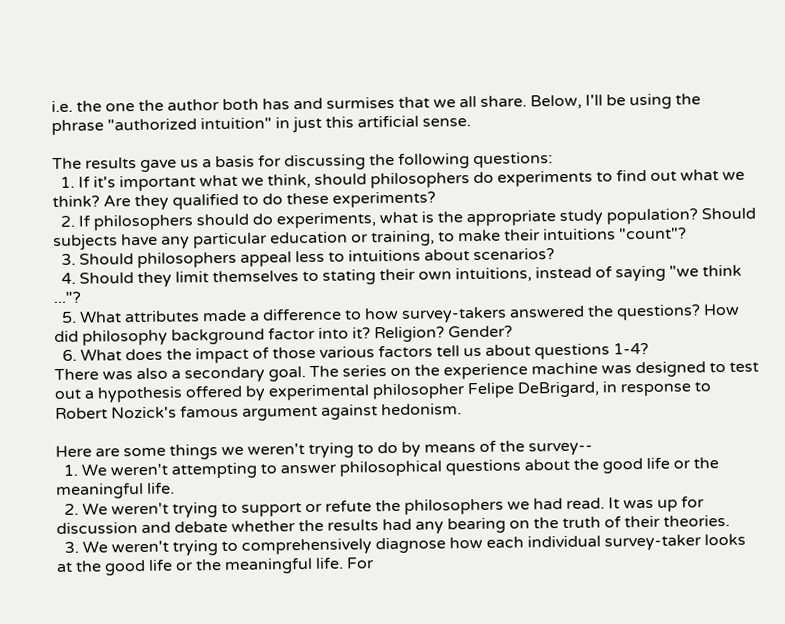i.e. the one the author both has and surmises that we all share. Below, I'll be using the phrase "authorized intuition" in just this artificial sense.

The results gave us a basis for discussing the following questions:
  1. If it's important what we think, should philosophers do experiments to find out what we think? Are they qualified to do these experiments?
  2. If philosophers should do experiments, what is the appropriate study population? Should subjects have any particular education or training, to make their intuitions "count"?
  3. Should philosophers appeal less to intuitions about scenarios?
  4. Should they limit themselves to stating their own intuitions, instead of saying "we think ..."?
  5. What attributes made a difference to how survey-takers answered the questions? How did philosophy background factor into it? Religion? Gender?
  6. What does the impact of those various factors tell us about questions 1-4?
There was also a secondary goal. The series on the experience machine was designed to test out a hypothesis offered by experimental philosopher Felipe DeBrigard, in response to Robert Nozick's famous argument against hedonism.

Here are some things we weren't trying to do by means of the survey--
  1. We weren't attempting to answer philosophical questions about the good life or the meaningful life.
  2. We weren't trying to support or refute the philosophers we had read. It was up for discussion and debate whether the results had any bearing on the truth of their theories.
  3. We weren't trying to comprehensively diagnose how each individual survey-taker looks at the good life or the meaningful life. For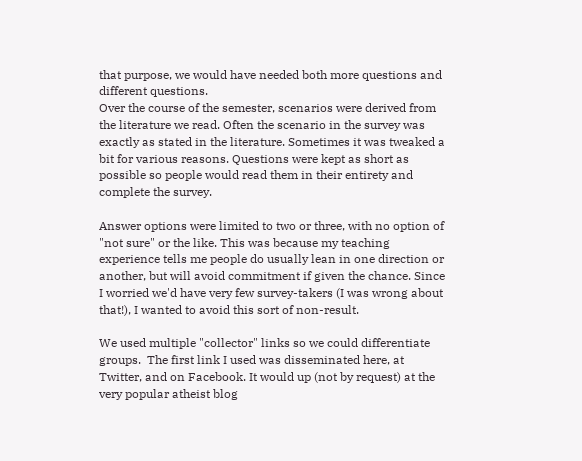that purpose, we would have needed both more questions and different questions.
Over the course of the semester, scenarios were derived from the literature we read. Often the scenario in the survey was exactly as stated in the literature. Sometimes it was tweaked a bit for various reasons. Questions were kept as short as possible so people would read them in their entirety and complete the survey.

Answer options were limited to two or three, with no option of "not sure" or the like. This was because my teaching experience tells me people do usually lean in one direction or another, but will avoid commitment if given the chance. Since I worried we'd have very few survey-takers (I was wrong about that!), I wanted to avoid this sort of non-result.

We used multiple "collector" links so we could differentiate groups.  The first link I used was disseminated here, at Twitter, and on Facebook. It would up (not by request) at the very popular atheist blog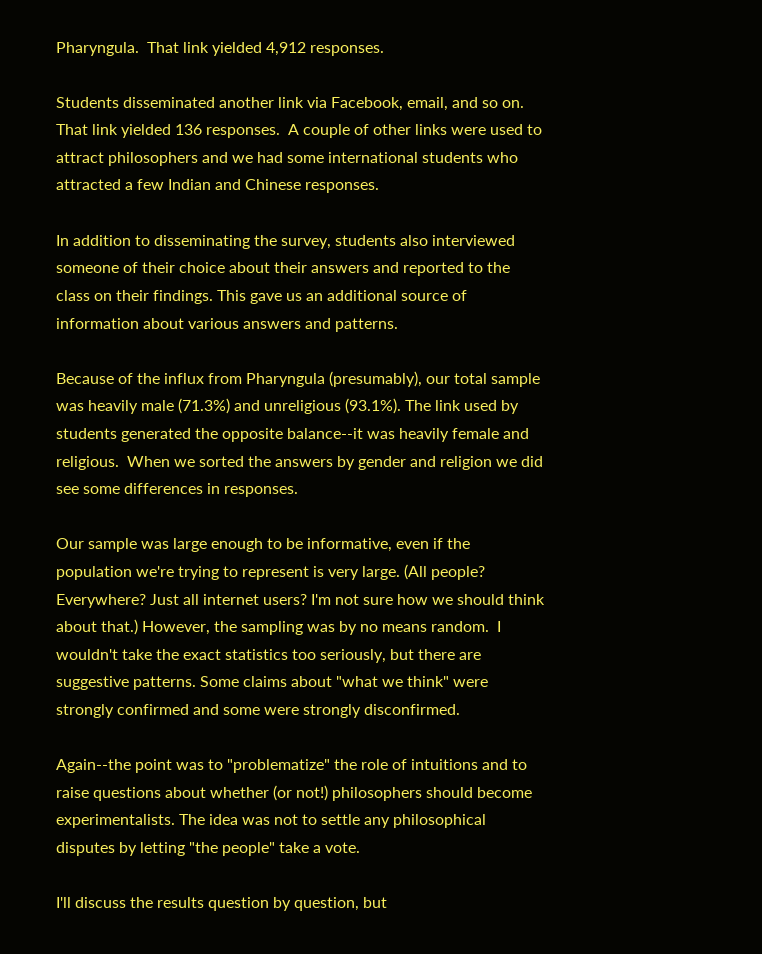Pharyngula.  That link yielded 4,912 responses.

Students disseminated another link via Facebook, email, and so on. That link yielded 136 responses.  A couple of other links were used to attract philosophers and we had some international students who attracted a few Indian and Chinese responses.

In addition to disseminating the survey, students also interviewed someone of their choice about their answers and reported to the class on their findings. This gave us an additional source of information about various answers and patterns.

Because of the influx from Pharyngula (presumably), our total sample was heavily male (71.3%) and unreligious (93.1%). The link used by students generated the opposite balance--it was heavily female and religious.  When we sorted the answers by gender and religion we did see some differences in responses.

Our sample was large enough to be informative, even if the population we're trying to represent is very large. (All people? Everywhere? Just all internet users? I'm not sure how we should think about that.) However, the sampling was by no means random.  I wouldn't take the exact statistics too seriously, but there are suggestive patterns. Some claims about "what we think" were strongly confirmed and some were strongly disconfirmed.

Again--the point was to "problematize" the role of intuitions and to raise questions about whether (or not!) philosophers should become experimentalists. The idea was not to settle any philosophical disputes by letting "the people" take a vote.

I'll discuss the results question by question, but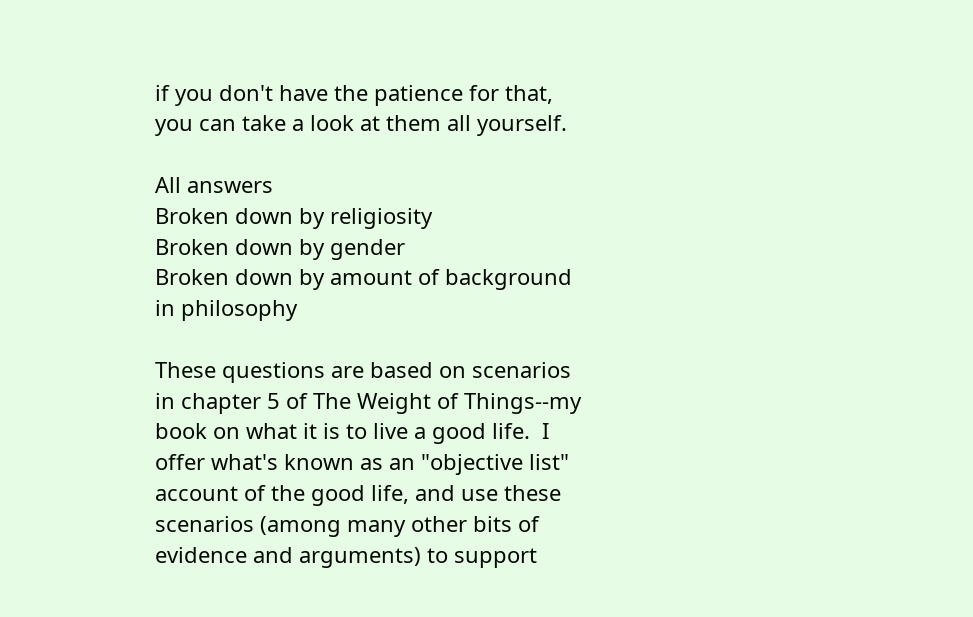if you don't have the patience for that, you can take a look at them all yourself.

All answers
Broken down by religiosity
Broken down by gender
Broken down by amount of background in philosophy

These questions are based on scenarios in chapter 5 of The Weight of Things--my book on what it is to live a good life.  I offer what's known as an "objective list" account of the good life, and use these scenarios (among many other bits of evidence and arguments) to support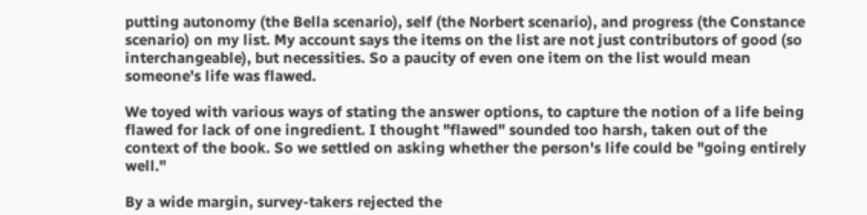putting autonomy (the Bella scenario), self (the Norbert scenario), and progress (the Constance scenario) on my list. My account says the items on the list are not just contributors of good (so interchangeable), but necessities. So a paucity of even one item on the list would mean someone's life was flawed.

We toyed with various ways of stating the answer options, to capture the notion of a life being flawed for lack of one ingredient. I thought "flawed" sounded too harsh, taken out of the context of the book. So we settled on asking whether the person's life could be "going entirely well."

By a wide margin, survey-takers rejected the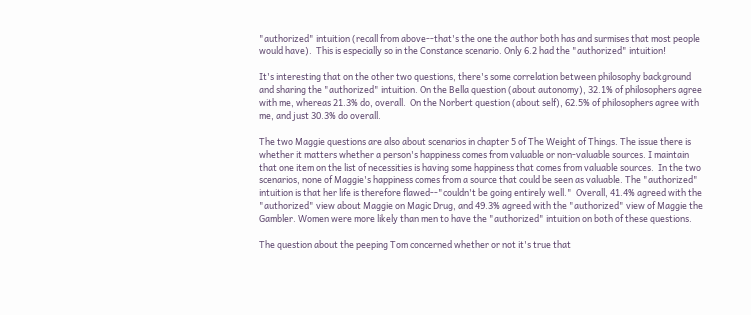"authorized" intuition (recall from above--that's the one the author both has and surmises that most people would have).  This is especially so in the Constance scenario. Only 6.2 had the "authorized" intuition!

It's interesting that on the other two questions, there's some correlation between philosophy background and sharing the "authorized" intuition. On the Bella question (about autonomy), 32.1% of philosophers agree with me, whereas 21.3% do, overall.  On the Norbert question (about self), 62.5% of philosophers agree with me, and just 30.3% do overall.

The two Maggie questions are also about scenarios in chapter 5 of The Weight of Things. The issue there is whether it matters whether a person's happiness comes from valuable or non-valuable sources. I maintain that one item on the list of necessities is having some happiness that comes from valuable sources.  In the two scenarios, none of Maggie's happiness comes from a source that could be seen as valuable. The "authorized" intuition is that her life is therefore flawed--"couldn't be going entirely well."  Overall, 41.4% agreed with the "authorized" view about Maggie on Magic Drug, and 49.3% agreed with the "authorized" view of Maggie the Gambler. Women were more likely than men to have the "authorized" intuition on both of these questions.

The question about the peeping Tom concerned whether or not it's true that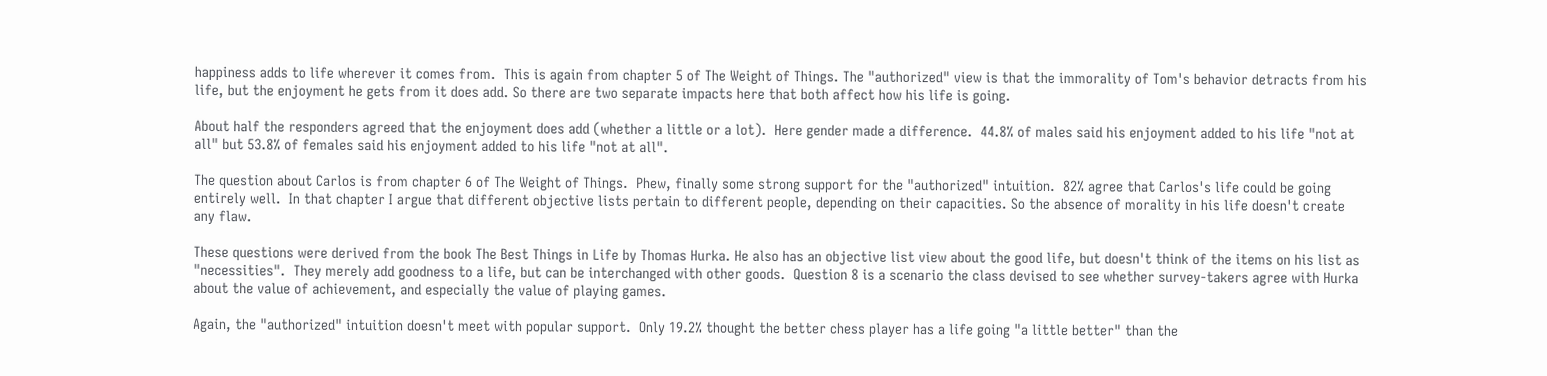happiness adds to life wherever it comes from.  This is again from chapter 5 of The Weight of Things. The "authorized" view is that the immorality of Tom's behavior detracts from his life, but the enjoyment he gets from it does add. So there are two separate impacts here that both affect how his life is going.

About half the responders agreed that the enjoyment does add (whether a little or a lot).  Here gender made a difference.  44.8% of males said his enjoyment added to his life "not at all" but 53.8% of females said his enjoyment added to his life "not at all".

The question about Carlos is from chapter 6 of The Weight of Things.  Phew, finally some strong support for the "authorized" intuition.  82% agree that Carlos's life could be going entirely well.  In that chapter I argue that different objective lists pertain to different people, depending on their capacities. So the absence of morality in his life doesn't create any flaw.

These questions were derived from the book The Best Things in Life by Thomas Hurka. He also has an objective list view about the good life, but doesn't think of the items on his list as "necessities".  They merely add goodness to a life, but can be interchanged with other goods.  Question 8 is a scenario the class devised to see whether survey-takers agree with Hurka about the value of achievement, and especially the value of playing games.

Again, the "authorized" intuition doesn't meet with popular support.  Only 19.2% thought the better chess player has a life going "a little better" than the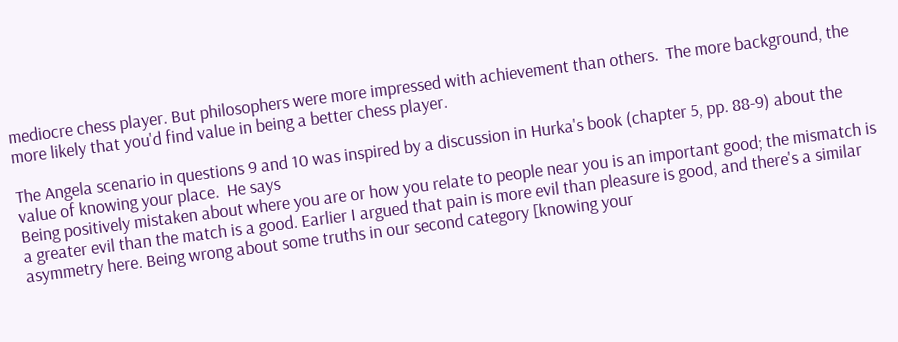mediocre chess player. But philosophers were more impressed with achievement than others.  The more background, the more likely that you'd find value in being a better chess player.

The Angela scenario in questions 9 and 10 was inspired by a discussion in Hurka's book (chapter 5, pp. 88-9) about the value of knowing your place.  He says
Being positively mistaken about where you are or how you relate to people near you is an important good; the mismatch is a greater evil than the match is a good. Earlier I argued that pain is more evil than pleasure is good, and there's a similar asymmetry here. Being wrong about some truths in our second category [knowing your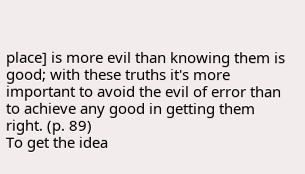place] is more evil than knowing them is good; with these truths it's more important to avoid the evil of error than to achieve any good in getting them right. (p. 89)
To get the idea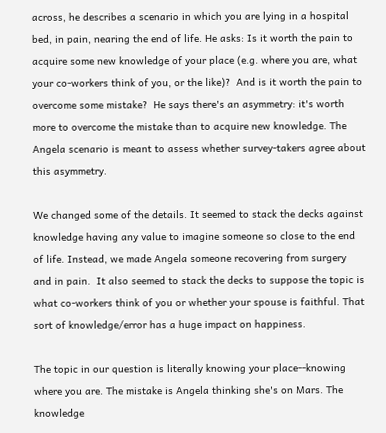across, he describes a scenario in which you are lying in a hospital bed, in pain, nearing the end of life. He asks: Is it worth the pain to acquire some new knowledge of your place (e.g. where you are, what your co-workers think of you, or the like)?  And is it worth the pain to overcome some mistake?  He says there's an asymmetry: it's worth more to overcome the mistake than to acquire new knowledge. The Angela scenario is meant to assess whether survey-takers agree about this asymmetry.

We changed some of the details. It seemed to stack the decks against knowledge having any value to imagine someone so close to the end of life. Instead, we made Angela someone recovering from surgery and in pain.  It also seemed to stack the decks to suppose the topic is what co-workers think of you or whether your spouse is faithful. That sort of knowledge/error has a huge impact on happiness.

The topic in our question is literally knowing your place--knowing where you are. The mistake is Angela thinking she's on Mars. The knowledge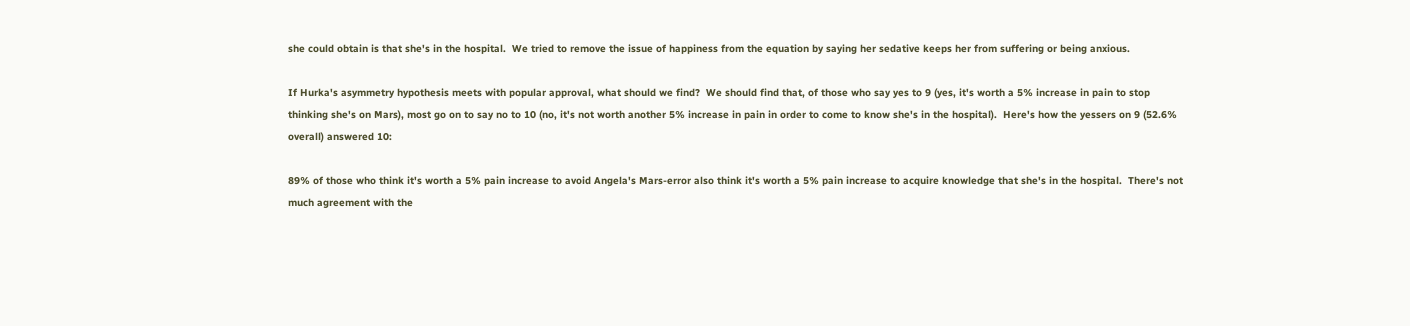she could obtain is that she's in the hospital.  We tried to remove the issue of happiness from the equation by saying her sedative keeps her from suffering or being anxious.

If Hurka's asymmetry hypothesis meets with popular approval, what should we find?  We should find that, of those who say yes to 9 (yes, it's worth a 5% increase in pain to stop thinking she's on Mars), most go on to say no to 10 (no, it's not worth another 5% increase in pain in order to come to know she's in the hospital).  Here's how the yessers on 9 (52.6% overall) answered 10:

89% of those who think it's worth a 5% pain increase to avoid Angela's Mars-error also think it's worth a 5% pain increase to acquire knowledge that she's in the hospital.  There's not much agreement with the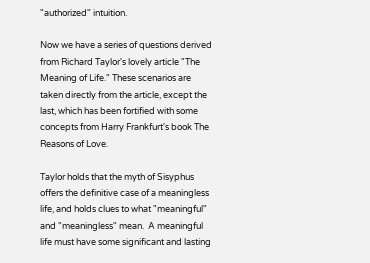"authorized" intuition.

Now we have a series of questions derived from Richard Taylor's lovely article "The Meaning of Life." These scenarios are taken directly from the article, except the last, which has been fortified with some concepts from Harry Frankfurt's book The Reasons of Love.

Taylor holds that the myth of Sisyphus offers the definitive case of a meaningless life, and holds clues to what "meaningful" and "meaningless" mean.  A meaningful life must have some significant and lasting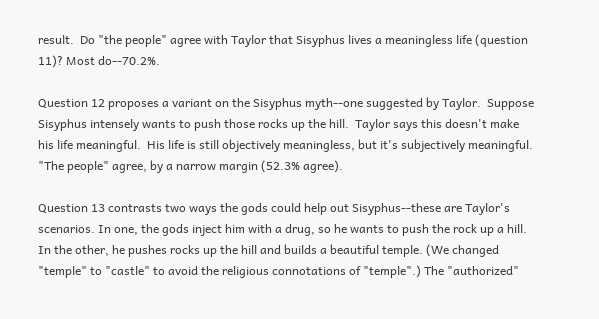result.  Do "the people" agree with Taylor that Sisyphus lives a meaningless life (question 11)? Most do--70.2%.

Question 12 proposes a variant on the Sisyphus myth--one suggested by Taylor.  Suppose Sisyphus intensely wants to push those rocks up the hill.  Taylor says this doesn't make his life meaningful.  His life is still objectively meaningless, but it's subjectively meaningful.  "The people" agree, by a narrow margin (52.3% agree).

Question 13 contrasts two ways the gods could help out Sisyphus--these are Taylor's scenarios. In one, the gods inject him with a drug, so he wants to push the rock up a hill. In the other, he pushes rocks up the hill and builds a beautiful temple. (We changed "temple" to "castle" to avoid the religious connotations of "temple".) The "authorized"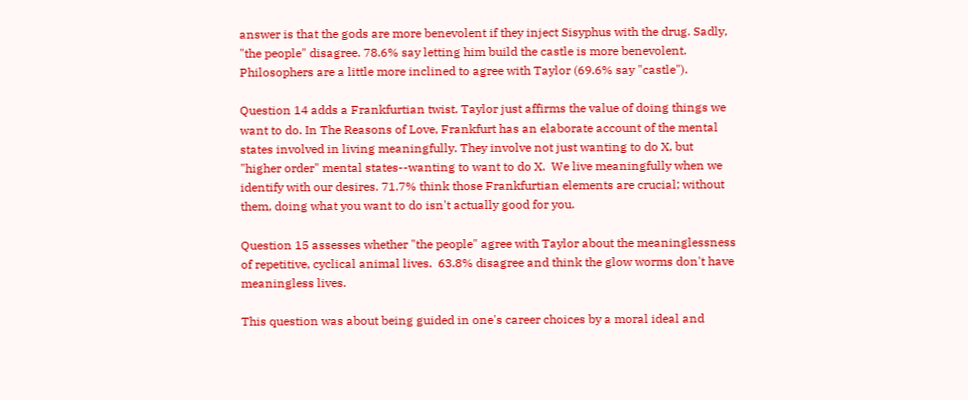answer is that the gods are more benevolent if they inject Sisyphus with the drug. Sadly, "the people" disagree. 78.6% say letting him build the castle is more benevolent.  Philosophers are a little more inclined to agree with Taylor (69.6% say "castle").

Question 14 adds a Frankfurtian twist. Taylor just affirms the value of doing things we want to do. In The Reasons of Love, Frankfurt has an elaborate account of the mental states involved in living meaningfully. They involve not just wanting to do X, but "higher order" mental states--wanting to want to do X.  We live meaningfully when we identify with our desires. 71.7% think those Frankfurtian elements are crucial; without them, doing what you want to do isn't actually good for you.

Question 15 assesses whether "the people" agree with Taylor about the meaninglessness of repetitive, cyclical animal lives.  63.8% disagree and think the glow worms don't have meaningless lives.

This question was about being guided in one's career choices by a moral ideal and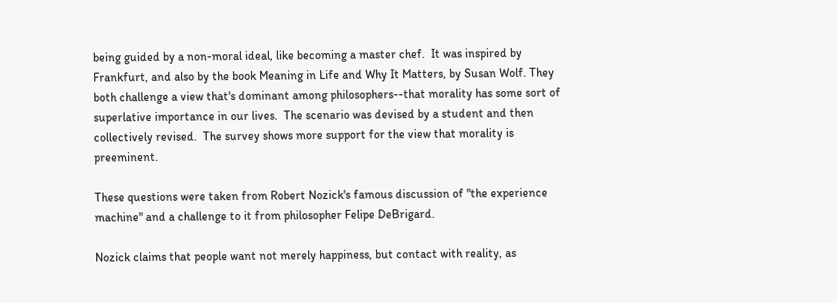being guided by a non-moral ideal, like becoming a master chef.  It was inspired by Frankfurt, and also by the book Meaning in Life and Why It Matters, by Susan Wolf. They both challenge a view that's dominant among philosophers--that morality has some sort of superlative importance in our lives.  The scenario was devised by a student and then collectively revised.  The survey shows more support for the view that morality is preeminent.

These questions were taken from Robert Nozick's famous discussion of "the experience machine" and a challenge to it from philosopher Felipe DeBrigard.

Nozick claims that people want not merely happiness, but contact with reality, as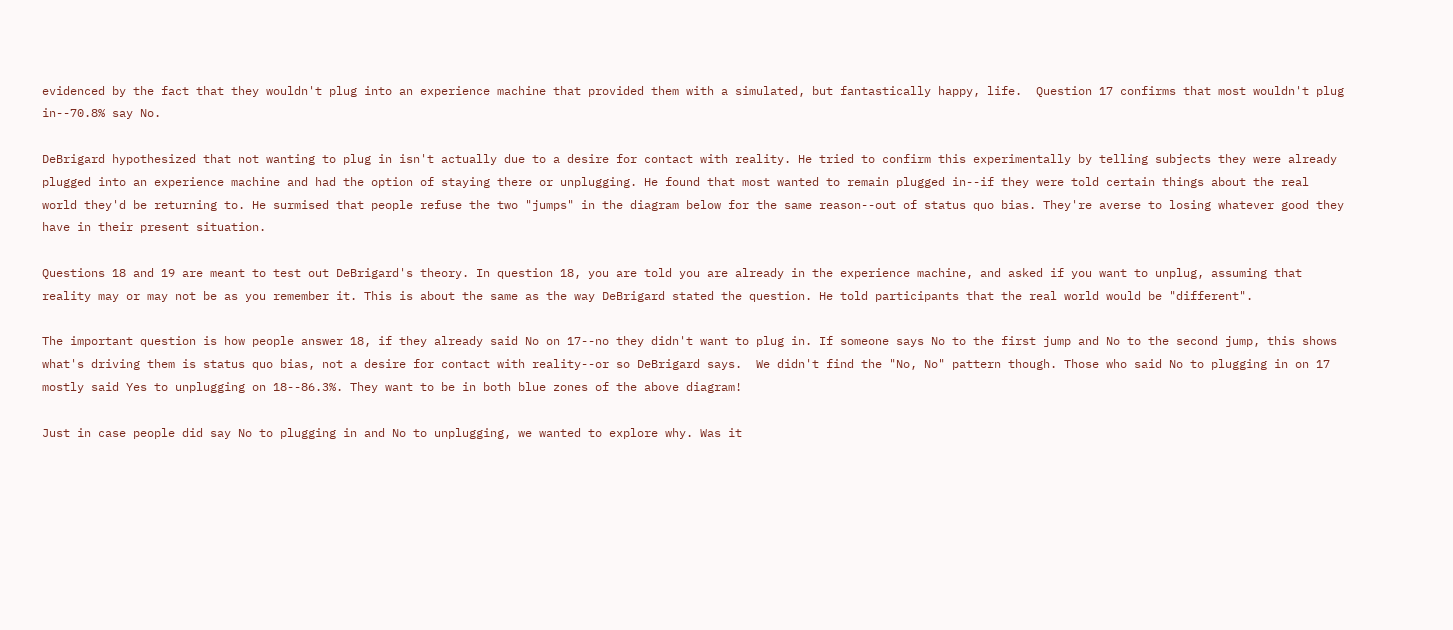evidenced by the fact that they wouldn't plug into an experience machine that provided them with a simulated, but fantastically happy, life.  Question 17 confirms that most wouldn't plug in--70.8% say No.

DeBrigard hypothesized that not wanting to plug in isn't actually due to a desire for contact with reality. He tried to confirm this experimentally by telling subjects they were already plugged into an experience machine and had the option of staying there or unplugging. He found that most wanted to remain plugged in--if they were told certain things about the real world they'd be returning to. He surmised that people refuse the two "jumps" in the diagram below for the same reason--out of status quo bias. They're averse to losing whatever good they have in their present situation.

Questions 18 and 19 are meant to test out DeBrigard's theory. In question 18, you are told you are already in the experience machine, and asked if you want to unplug, assuming that reality may or may not be as you remember it. This is about the same as the way DeBrigard stated the question. He told participants that the real world would be "different".

The important question is how people answer 18, if they already said No on 17--no they didn't want to plug in. If someone says No to the first jump and No to the second jump, this shows what's driving them is status quo bias, not a desire for contact with reality--or so DeBrigard says.  We didn't find the "No, No" pattern though. Those who said No to plugging in on 17 mostly said Yes to unplugging on 18--86.3%. They want to be in both blue zones of the above diagram!

Just in case people did say No to plugging in and No to unplugging, we wanted to explore why. Was it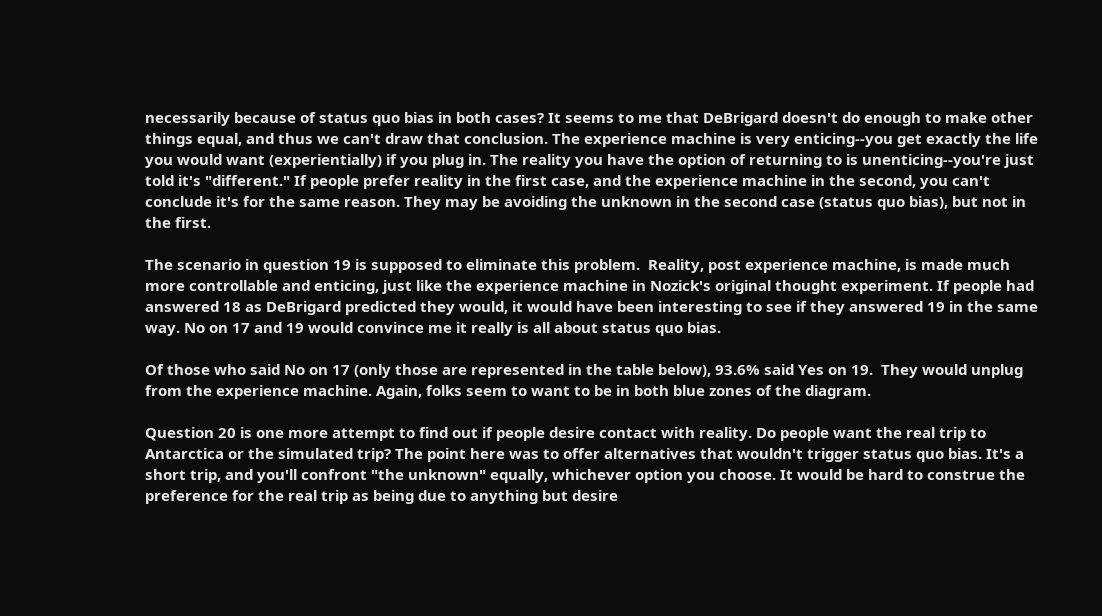necessarily because of status quo bias in both cases? It seems to me that DeBrigard doesn't do enough to make other things equal, and thus we can't draw that conclusion. The experience machine is very enticing--you get exactly the life you would want (experientially) if you plug in. The reality you have the option of returning to is unenticing--you're just told it's "different." If people prefer reality in the first case, and the experience machine in the second, you can't conclude it's for the same reason. They may be avoiding the unknown in the second case (status quo bias), but not in the first.

The scenario in question 19 is supposed to eliminate this problem.  Reality, post experience machine, is made much more controllable and enticing, just like the experience machine in Nozick's original thought experiment. If people had answered 18 as DeBrigard predicted they would, it would have been interesting to see if they answered 19 in the same way. No on 17 and 19 would convince me it really is all about status quo bias.

Of those who said No on 17 (only those are represented in the table below), 93.6% said Yes on 19.  They would unplug from the experience machine. Again, folks seem to want to be in both blue zones of the diagram.

Question 20 is one more attempt to find out if people desire contact with reality. Do people want the real trip to Antarctica or the simulated trip? The point here was to offer alternatives that wouldn't trigger status quo bias. It's a short trip, and you'll confront "the unknown" equally, whichever option you choose. It would be hard to construe the preference for the real trip as being due to anything but desire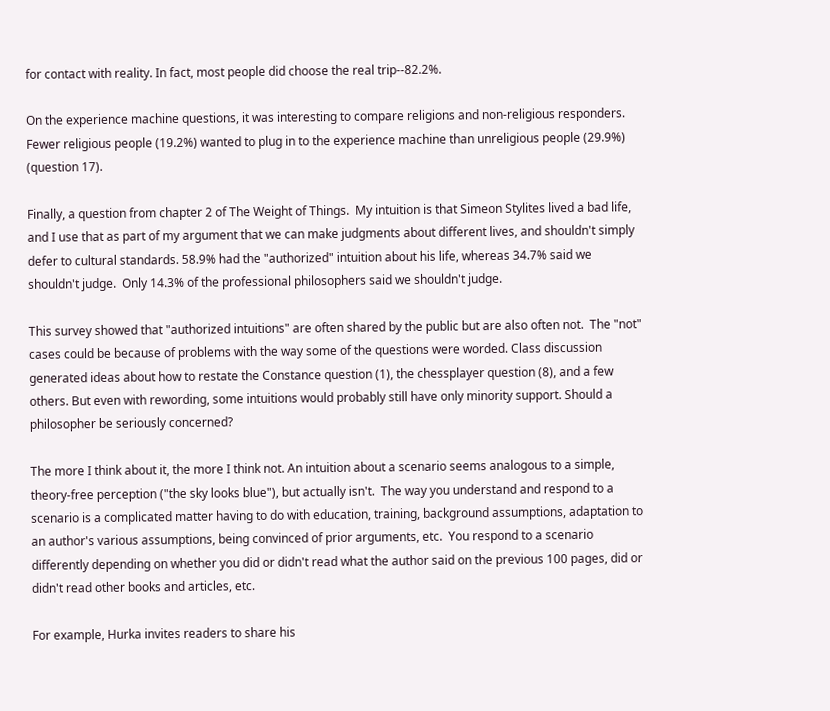for contact with reality. In fact, most people did choose the real trip--82.2%.

On the experience machine questions, it was interesting to compare religions and non-religious responders. Fewer religious people (19.2%) wanted to plug in to the experience machine than unreligious people (29.9%) (question 17).

Finally, a question from chapter 2 of The Weight of Things.  My intuition is that Simeon Stylites lived a bad life, and I use that as part of my argument that we can make judgments about different lives, and shouldn't simply defer to cultural standards. 58.9% had the "authorized" intuition about his life, whereas 34.7% said we shouldn't judge.  Only 14.3% of the professional philosophers said we shouldn't judge.

This survey showed that "authorized intuitions" are often shared by the public but are also often not.  The "not" cases could be because of problems with the way some of the questions were worded. Class discussion generated ideas about how to restate the Constance question (1), the chessplayer question (8), and a few others. But even with rewording, some intuitions would probably still have only minority support. Should a philosopher be seriously concerned?

The more I think about it, the more I think not. An intuition about a scenario seems analogous to a simple, theory-free perception ("the sky looks blue"), but actually isn't.  The way you understand and respond to a scenario is a complicated matter having to do with education, training, background assumptions, adaptation to an author's various assumptions, being convinced of prior arguments, etc.  You respond to a scenario differently depending on whether you did or didn't read what the author said on the previous 100 pages, did or didn't read other books and articles, etc.

For example, Hurka invites readers to share his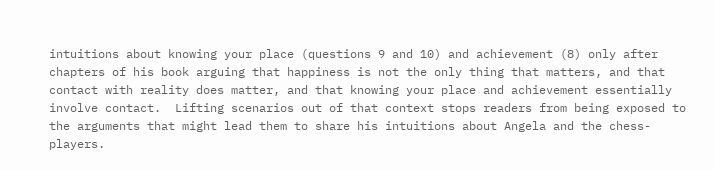intuitions about knowing your place (questions 9 and 10) and achievement (8) only after chapters of his book arguing that happiness is not the only thing that matters, and that contact with reality does matter, and that knowing your place and achievement essentially involve contact.  Lifting scenarios out of that context stops readers from being exposed to the arguments that might lead them to share his intuitions about Angela and the chess-players.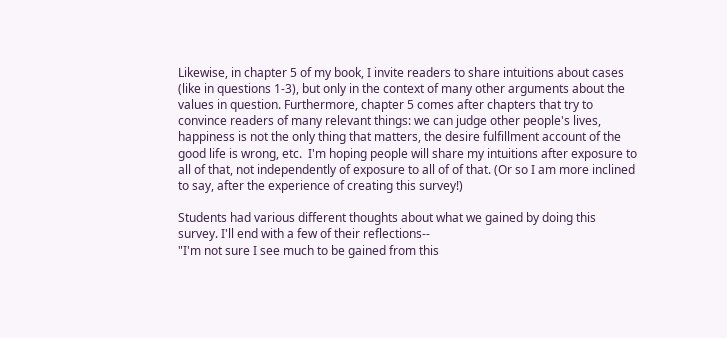Likewise, in chapter 5 of my book, I invite readers to share intuitions about cases (like in questions 1-3), but only in the context of many other arguments about the values in question. Furthermore, chapter 5 comes after chapters that try to convince readers of many relevant things: we can judge other people's lives, happiness is not the only thing that matters, the desire fulfillment account of the good life is wrong, etc.  I'm hoping people will share my intuitions after exposure to all of that, not independently of exposure to all of of that. (Or so I am more inclined to say, after the experience of creating this survey!)

Students had various different thoughts about what we gained by doing this survey. I'll end with a few of their reflections--
"I'm not sure I see much to be gained from this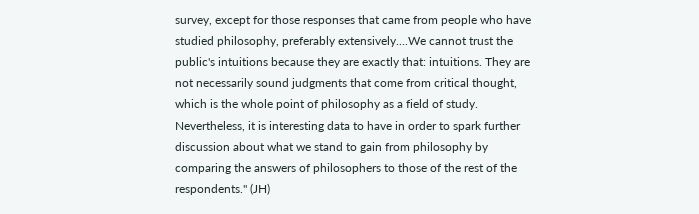survey, except for those responses that came from people who have studied philosophy, preferably extensively....We cannot trust the public's intuitions because they are exactly that: intuitions. They are not necessarily sound judgments that come from critical thought, which is the whole point of philosophy as a field of study. Nevertheless, it is interesting data to have in order to spark further discussion about what we stand to gain from philosophy by comparing the answers of philosophers to those of the rest of the respondents." (JH)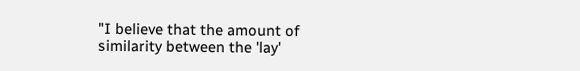"I believe that the amount of similarity between the 'lay'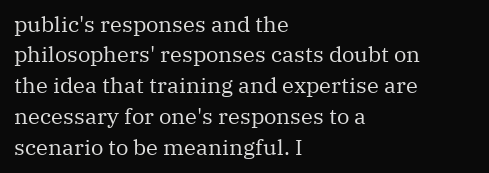public's responses and the philosophers' responses casts doubt on the idea that training and expertise are necessary for one's responses to a scenario to be meaningful. I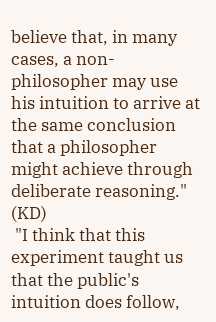believe that, in many cases, a non-philosopher may use his intuition to arrive at the same conclusion that a philosopher might achieve through deliberate reasoning." (KD)
 "I think that this experiment taught us that the public's intuition does follow,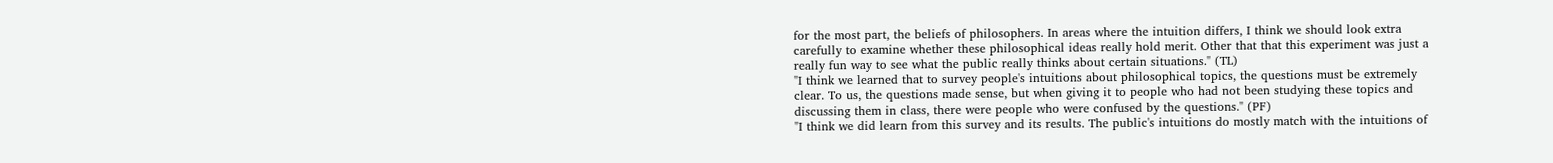for the most part, the beliefs of philosophers. In areas where the intuition differs, I think we should look extra carefully to examine whether these philosophical ideas really hold merit. Other that that this experiment was just a really fun way to see what the public really thinks about certain situations." (TL)
"I think we learned that to survey people's intuitions about philosophical topics, the questions must be extremely clear. To us, the questions made sense, but when giving it to people who had not been studying these topics and discussing them in class, there were people who were confused by the questions." (PF)
"I think we did learn from this survey and its results. The public's intuitions do mostly match with the intuitions of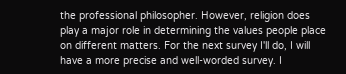the professional philosopher. However, religion does play a major role in determining the values people place on different matters. For the next survey I'll do, I will have a more precise and well-worded survey. I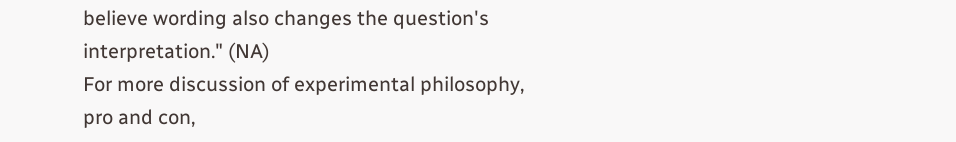believe wording also changes the question's interpretation." (NA)
For more discussion of experimental philosophy, pro and con,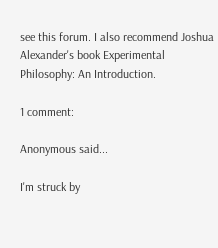see this forum. I also recommend Joshua Alexander's book Experimental Philosophy: An Introduction.

1 comment:

Anonymous said...

I'm struck by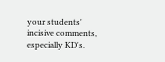your students' incisive comments, especially KD's.